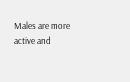Males are more active and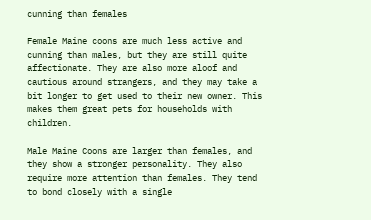cunning than females

Female Maine coons are much less active and cunning than males, but they are still quite affectionate. They are also more aloof and cautious around strangers, and they may take a bit longer to get used to their new owner. This makes them great pets for households with children.

Male Maine Coons are larger than females, and they show a stronger personality. They also require more attention than females. They tend to bond closely with a single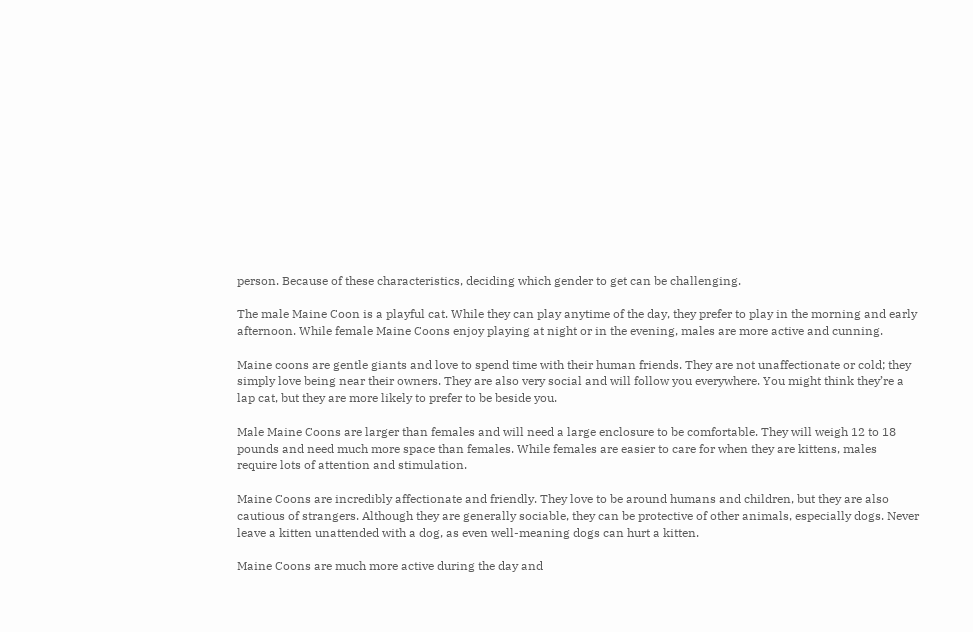person. Because of these characteristics, deciding which gender to get can be challenging.

The male Maine Coon is a playful cat. While they can play anytime of the day, they prefer to play in the morning and early afternoon. While female Maine Coons enjoy playing at night or in the evening, males are more active and cunning.

Maine coons are gentle giants and love to spend time with their human friends. They are not unaffectionate or cold; they simply love being near their owners. They are also very social and will follow you everywhere. You might think they’re a lap cat, but they are more likely to prefer to be beside you.

Male Maine Coons are larger than females and will need a large enclosure to be comfortable. They will weigh 12 to 18 pounds and need much more space than females. While females are easier to care for when they are kittens, males require lots of attention and stimulation.

Maine Coons are incredibly affectionate and friendly. They love to be around humans and children, but they are also cautious of strangers. Although they are generally sociable, they can be protective of other animals, especially dogs. Never leave a kitten unattended with a dog, as even well-meaning dogs can hurt a kitten.

Maine Coons are much more active during the day and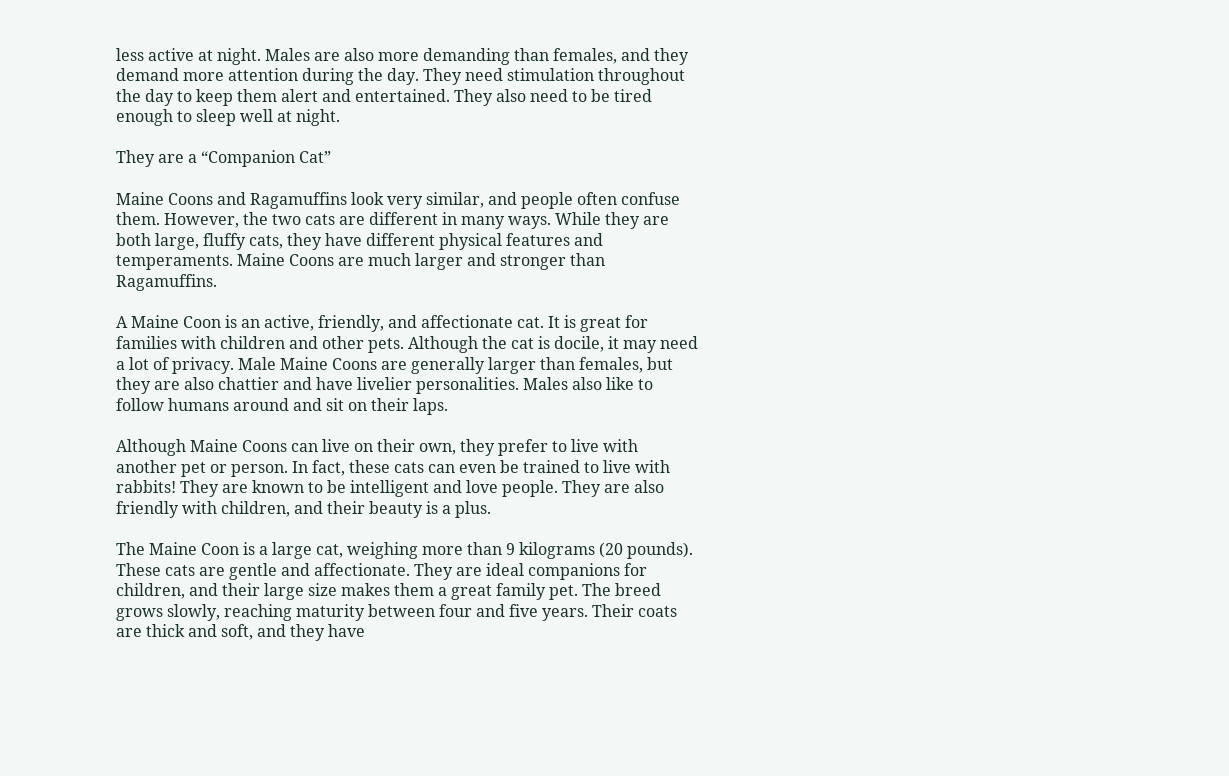less active at night. Males are also more demanding than females, and they demand more attention during the day. They need stimulation throughout the day to keep them alert and entertained. They also need to be tired enough to sleep well at night.

They are a “Companion Cat”

Maine Coons and Ragamuffins look very similar, and people often confuse them. However, the two cats are different in many ways. While they are both large, fluffy cats, they have different physical features and temperaments. Maine Coons are much larger and stronger than Ragamuffins.

A Maine Coon is an active, friendly, and affectionate cat. It is great for families with children and other pets. Although the cat is docile, it may need a lot of privacy. Male Maine Coons are generally larger than females, but they are also chattier and have livelier personalities. Males also like to follow humans around and sit on their laps.

Although Maine Coons can live on their own, they prefer to live with another pet or person. In fact, these cats can even be trained to live with rabbits! They are known to be intelligent and love people. They are also friendly with children, and their beauty is a plus.

The Maine Coon is a large cat, weighing more than 9 kilograms (20 pounds). These cats are gentle and affectionate. They are ideal companions for children, and their large size makes them a great family pet. The breed grows slowly, reaching maturity between four and five years. Their coats are thick and soft, and they have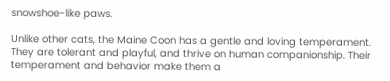snowshoe-like paws.

Unlike other cats, the Maine Coon has a gentle and loving temperament. They are tolerant and playful, and thrive on human companionship. Their temperament and behavior make them a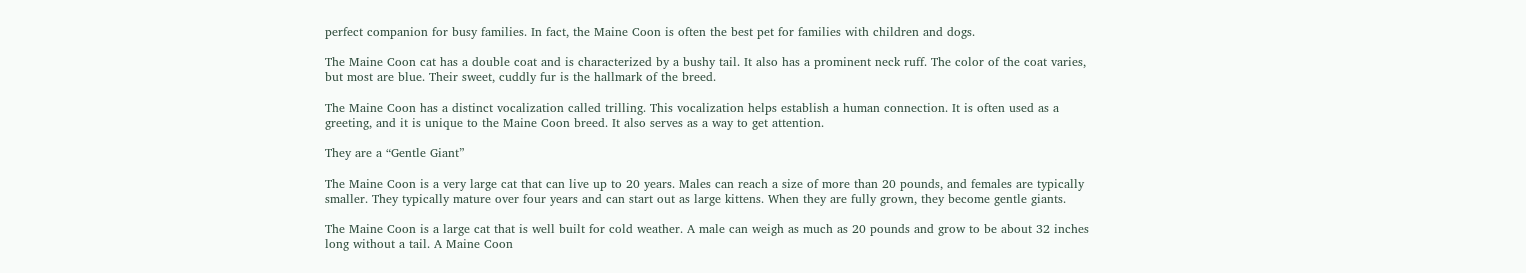perfect companion for busy families. In fact, the Maine Coon is often the best pet for families with children and dogs.

The Maine Coon cat has a double coat and is characterized by a bushy tail. It also has a prominent neck ruff. The color of the coat varies, but most are blue. Their sweet, cuddly fur is the hallmark of the breed.

The Maine Coon has a distinct vocalization called trilling. This vocalization helps establish a human connection. It is often used as a greeting, and it is unique to the Maine Coon breed. It also serves as a way to get attention.

They are a “Gentle Giant”

The Maine Coon is a very large cat that can live up to 20 years. Males can reach a size of more than 20 pounds, and females are typically smaller. They typically mature over four years and can start out as large kittens. When they are fully grown, they become gentle giants.

The Maine Coon is a large cat that is well built for cold weather. A male can weigh as much as 20 pounds and grow to be about 32 inches long without a tail. A Maine Coon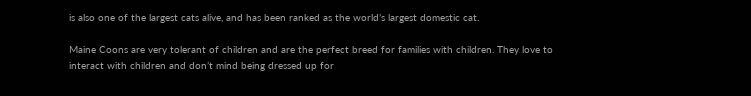is also one of the largest cats alive, and has been ranked as the world’s largest domestic cat.

Maine Coons are very tolerant of children and are the perfect breed for families with children. They love to interact with children and don’t mind being dressed up for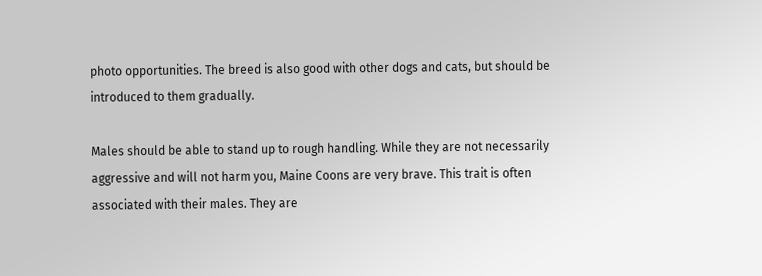photo opportunities. The breed is also good with other dogs and cats, but should be introduced to them gradually.

Males should be able to stand up to rough handling. While they are not necessarily aggressive and will not harm you, Maine Coons are very brave. This trait is often associated with their males. They are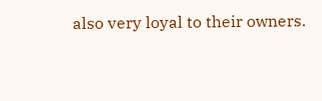also very loyal to their owners.